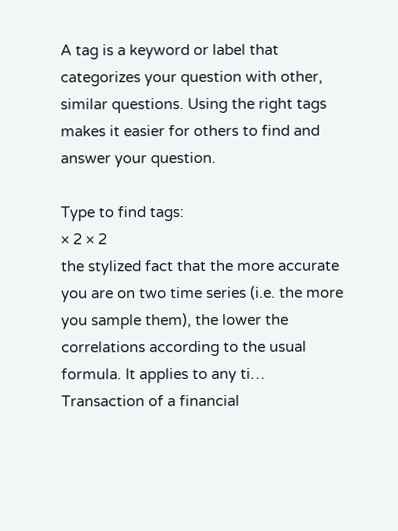A tag is a keyword or label that categorizes your question with other, similar questions. Using the right tags makes it easier for others to find and answer your question.

Type to find tags:
× 2 × 2
the stylized fact that the more accurate you are on two time series (i.e. the more you sample them), the lower the correlations according to the usual formula. It applies to any ti…
Transaction of a financial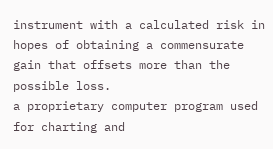instrument with a calculated risk in hopes of obtaining a commensurate gain that offsets more than the possible loss.
a proprietary computer program used for charting and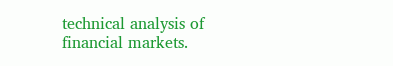technical analysis of financial markets.